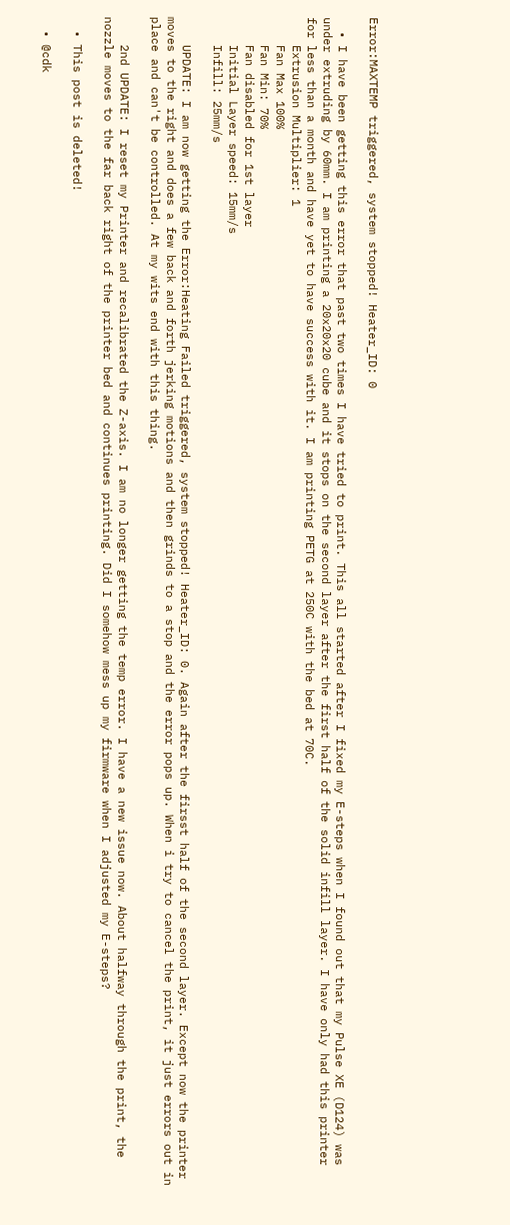Error:MAXTEMP triggered, system stopped! Heater_ID: 0

  • I have been getting this error that past two times I have tried to print. This all started after I fixed my E-steps when I found out that my Pulse XE (D124) was under extruding by 60mm. I am printing a 20x20x20 cube and it stops on the second layer after the first half of the solid infill layer. I have only had this printer for less than a month and have yet to have success with it. I am printing PETG at 250C with the bed at 70C.
    Extrusion Multiplier: 1
    Fan Max 100%
    Fan Min: 70%
    Fan disabled for 1st layer
    Initial Layer speed: 15mm/s
    Infill: 25mm/s

    UPDATE: I am now getting the Error:Heating Failed triggered, system stopped! Heater_ID: 0. Again after the firsst half of the second layer. Except now the printer moves to the right and does a few back and forth jerking motions and then grinds to a stop and the error pops up. When i try to cancel the print, it just errors out in place and can't be controlled. At my wits end with this thing.

    2nd UPDATE: I reset my Printer and recalibrated the Z-axis. I am no longer getting the temp error. I have a new issue now. About halfway through the print, the nozzle moves to the far back right of the printer bed and continues printing. Did I somehow mess up my firmware when I adjusted my E-steps?

  • This post is deleted!

  • @cdk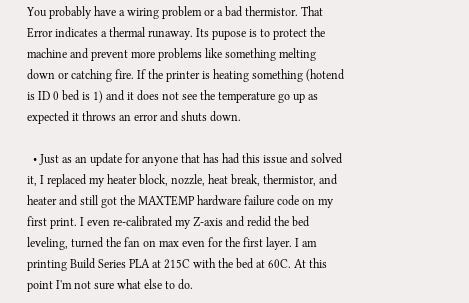You probably have a wiring problem or a bad thermistor. That Error indicates a thermal runaway. Its pupose is to protect the machine and prevent more problems like something melting down or catching fire. If the printer is heating something (hotend is ID 0 bed is 1) and it does not see the temperature go up as expected it throws an error and shuts down.

  • Just as an update for anyone that has had this issue and solved it, I replaced my heater block, nozzle, heat break, thermistor, and heater and still got the MAXTEMP hardware failure code on my first print. I even re-calibrated my Z-axis and redid the bed leveling, turned the fan on max even for the first layer. I am printing Build Series PLA at 215C with the bed at 60C. At this point I'm not sure what else to do.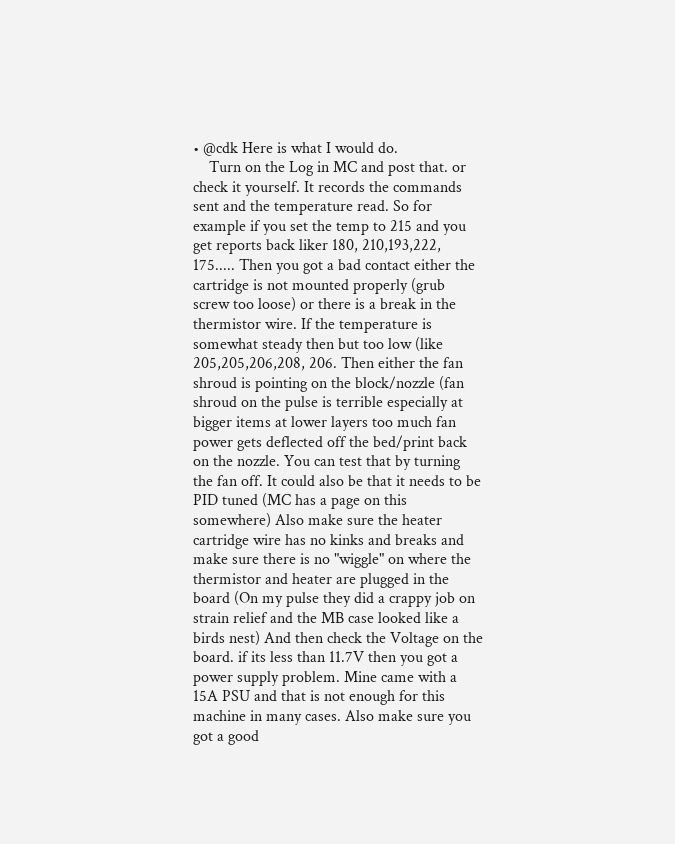• @cdk Here is what I would do.
    Turn on the Log in MC and post that. or check it yourself. It records the commands sent and the temperature read. So for example if you set the temp to 215 and you get reports back liker 180, 210,193,222, 175..... Then you got a bad contact either the cartridge is not mounted properly (grub screw too loose) or there is a break in the thermistor wire. If the temperature is somewhat steady then but too low (like 205,205,206,208, 206. Then either the fan shroud is pointing on the block/nozzle (fan shroud on the pulse is terrible especially at bigger items at lower layers too much fan power gets deflected off the bed/print back on the nozzle. You can test that by turning the fan off. It could also be that it needs to be PID tuned (MC has a page on this somewhere) Also make sure the heater cartridge wire has no kinks and breaks and make sure there is no "wiggle" on where the thermistor and heater are plugged in the board (On my pulse they did a crappy job on strain relief and the MB case looked like a birds nest) And then check the Voltage on the board. if its less than 11.7V then you got a power supply problem. Mine came with a 15A PSU and that is not enough for this machine in many cases. Also make sure you got a good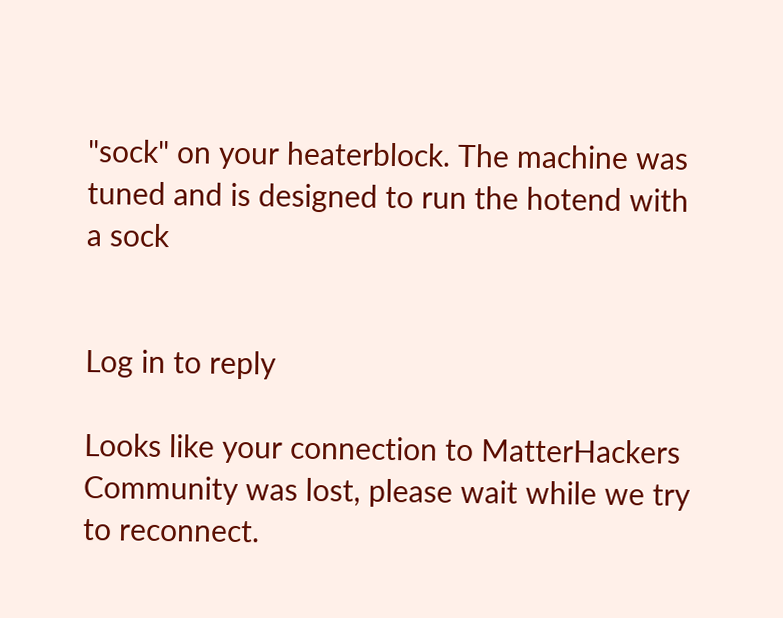"sock" on your heaterblock. The machine was tuned and is designed to run the hotend with a sock


Log in to reply

Looks like your connection to MatterHackers Community was lost, please wait while we try to reconnect.